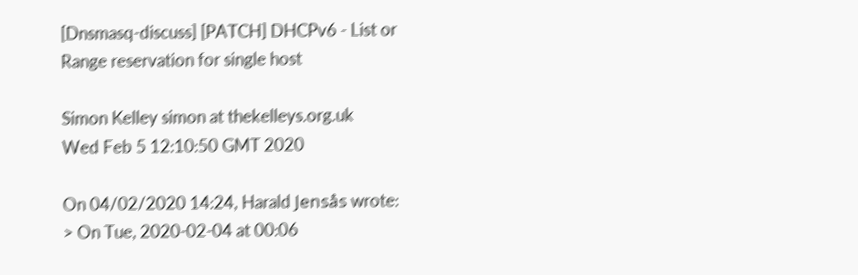[Dnsmasq-discuss] [PATCH] DHCPv6 - List or Range reservation for single host

Simon Kelley simon at thekelleys.org.uk
Wed Feb 5 12:10:50 GMT 2020

On 04/02/2020 14:24, Harald Jensås wrote:
> On Tue, 2020-02-04 at 00:06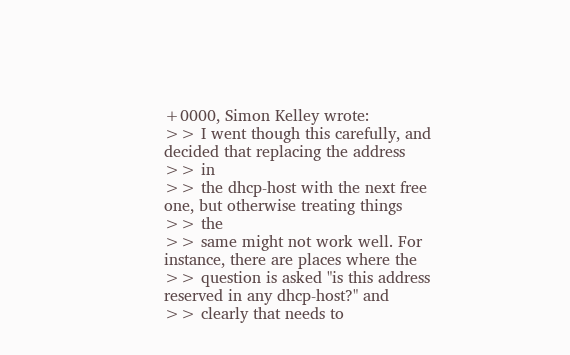+0000, Simon Kelley wrote:
>> I went though this carefully, and decided that replacing the address
>> in
>> the dhcp-host with the next free one, but otherwise treating things
>> the
>> same might not work well. For instance, there are places where the
>> question is asked "is this address reserved in any dhcp-host?" and
>> clearly that needs to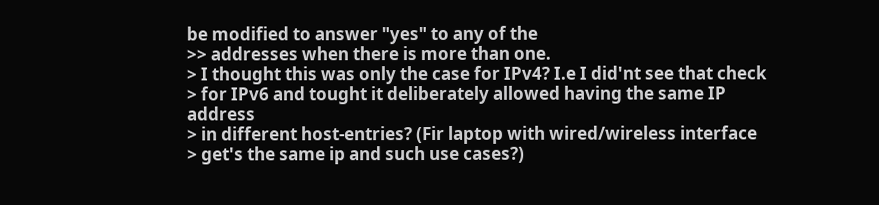be modified to answer "yes" to any of the
>> addresses when there is more than one.
> I thought this was only the case for IPv4? I.e I did'nt see that check
> for IPv6 and tought it deliberately allowed having the same IP address
> in different host-entries? (Fir laptop with wired/wireless interface
> get's the same ip and such use cases?)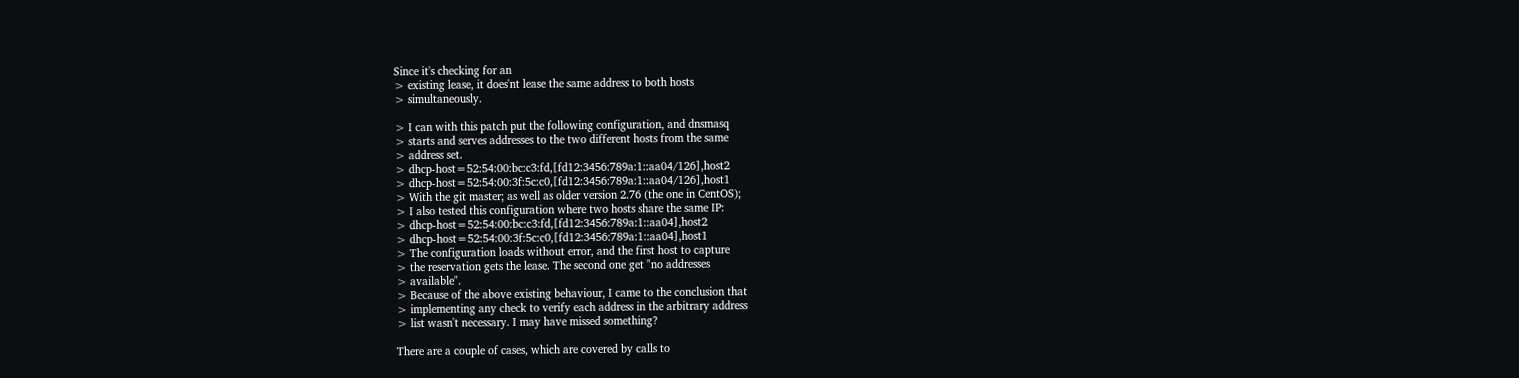Since it's checking for an
> existing lease, it does'nt lease the same address to both hosts
> simultaneously.

> I can with this patch put the following configuration, and dnsmasq
> starts and serves addresses to the two different hosts from the same
> address set.
> dhcp-host=52:54:00:bc:c3:fd,[fd12:3456:789a:1::aa04/126],host2
> dhcp-host=52:54:00:3f:5c:c0,[fd12:3456:789a:1::aa04/126],host1
> With the git master; as well as older version 2.76 (the one in CentOS);
> I also tested this configuration where two hosts share the same IP:
> dhcp-host=52:54:00:bc:c3:fd,[fd12:3456:789a:1::aa04],host2
> dhcp-host=52:54:00:3f:5c:c0,[fd12:3456:789a:1::aa04],host1
> The configuration loads without error, and the first host to capture
> the reservation gets the lease. The second one get "no addresses
> available".
> Because of the above existing behaviour, I came to the conclusion that
> implementing any check to verify each address in the arbitrary address
> list wasn't necessary. I may have missed something?

There are a couple of cases, which are covered by calls to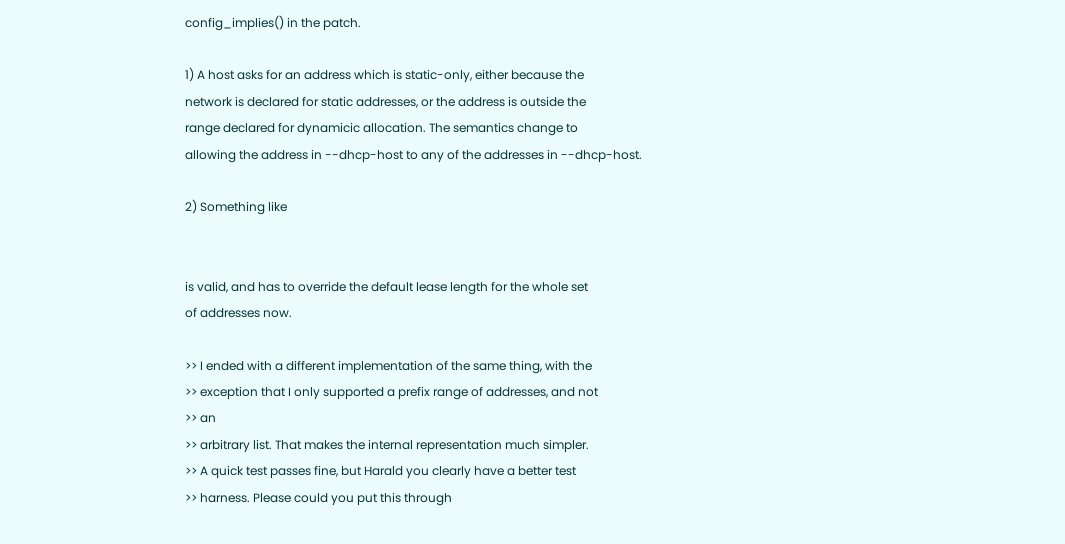config_implies() in the patch.

1) A host asks for an address which is static-only, either because the
network is declared for static addresses, or the address is outside the
range declared for dynamicic allocation. The semantics change to
allowing the address in --dhcp-host to any of the addresses in --dhcp-host.

2) Something like


is valid, and has to override the default lease length for the whole set
of addresses now.

>> I ended with a different implementation of the same thing, with the
>> exception that I only supported a prefix range of addresses, and not
>> an
>> arbitrary list. That makes the internal representation much simpler.
>> A quick test passes fine, but Harald you clearly have a better test
>> harness. Please could you put this through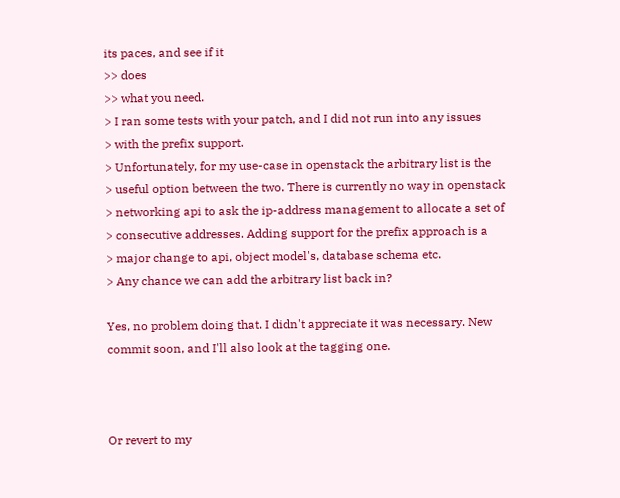its paces, and see if it
>> does
>> what you need.
> I ran some tests with your patch, and I did not run into any issues
> with the prefix support.
> Unfortunately, for my use-case in openstack the arbitrary list is the
> useful option between the two. There is currently no way in openstack
> networking api to ask the ip-address management to allocate a set of
> consecutive addresses. Adding support for the prefix approach is a
> major change to api, object model's, database schema etc.
> Any chance we can add the arbitrary list back in?

Yes, no problem doing that. I didn't appreciate it was necessary. New
commit soon, and I'll also look at the tagging one.



Or revert to my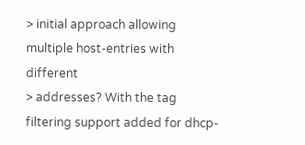> initial approach allowing multiple host-entries with different
> addresses? With the tag filtering support added for dhcp-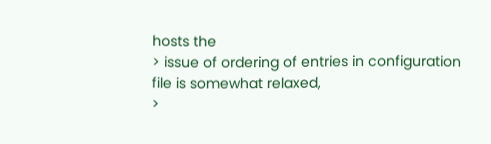hosts the
> issue of ordering of entries in configuration file is somewhat relaxed,
>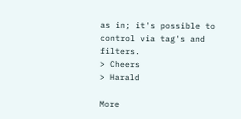as in; it's possible to control via tag's and filters.
> Cheers
> Harald

More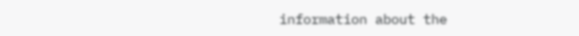information about the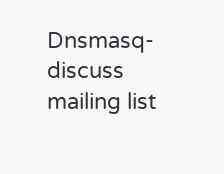Dnsmasq-discuss mailing list